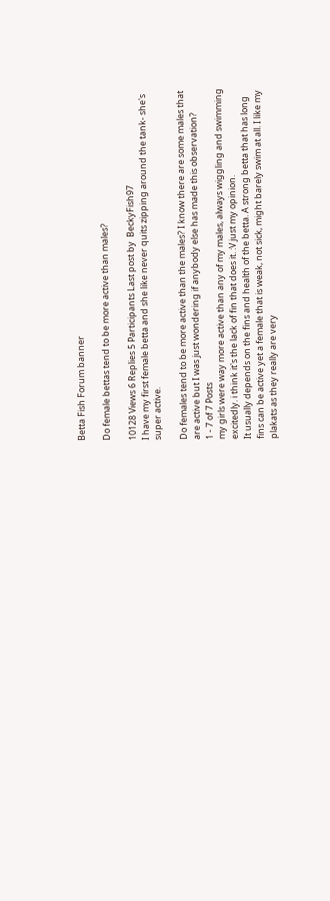Betta Fish Forum banner

Do female bettas tend to be more active than males?

10128 Views 6 Replies 5 Participants Last post by  BeckyFish97
I have my first female betta and she like never quits zipping around the tank- she's super active.

Do females tend to be more active than the males? I know there are some males that are active but I was just wondering if anybody else has made this observation?
1 - 7 of 7 Posts
my girls were way more active than any of my males, always wiggling and swimming excitedly. i think it's the lack of fin that does it. :V just my opinion.
It usually depends on the fins and health of the betta. A strong betta that has long fins can be active yet a female that is weak, not sick, might barely swim at all. I like my plakats as they really are very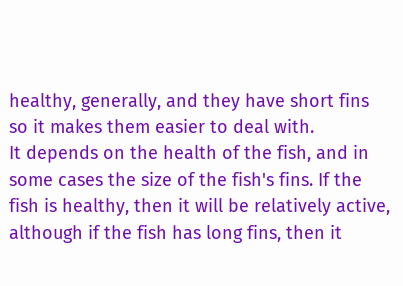healthy, generally, and they have short fins so it makes them easier to deal with.
It depends on the health of the fish, and in some cases the size of the fish's fins. If the fish is healthy, then it will be relatively active, although if the fish has long fins, then it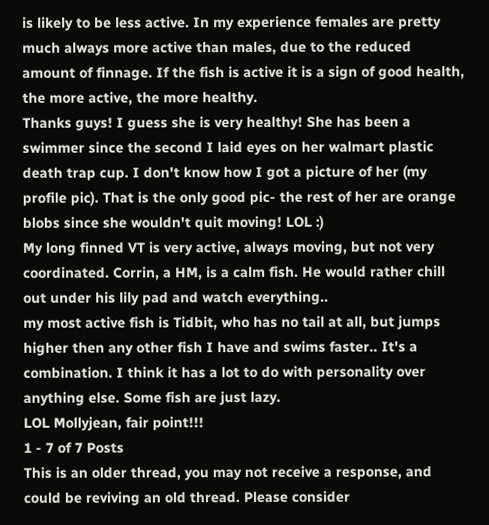is likely to be less active. In my experience females are pretty much always more active than males, due to the reduced amount of finnage. If the fish is active it is a sign of good health, the more active, the more healthy.
Thanks guys! I guess she is very healthy! She has been a swimmer since the second I laid eyes on her walmart plastic death trap cup. I don't know how I got a picture of her (my profile pic). That is the only good pic- the rest of her are orange blobs since she wouldn't quit moving! LOL :)
My long finned VT is very active, always moving, but not very coordinated. Corrin, a HM, is a calm fish. He would rather chill out under his lily pad and watch everything..
my most active fish is Tidbit, who has no tail at all, but jumps higher then any other fish I have and swims faster.. It's a combination. I think it has a lot to do with personality over anything else. Some fish are just lazy.
LOL Mollyjean, fair point!!!
1 - 7 of 7 Posts
This is an older thread, you may not receive a response, and could be reviving an old thread. Please consider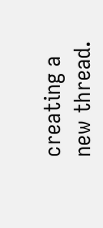creating a new thread.